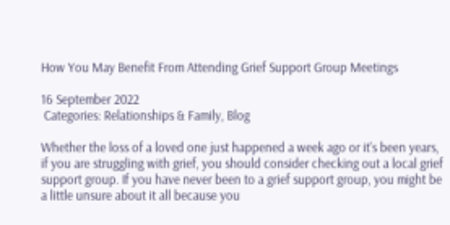How You May Benefit From Attending Grief Support Group Meetings

16 September 2022
 Categories: Relationships & Family, Blog

Whether the loss of a loved one just happened a week ago or it's been years, if you are struggling with grief, you should consider checking out a local grief support group. If you have never been to a grief support group, you might be a little unsure about it all because you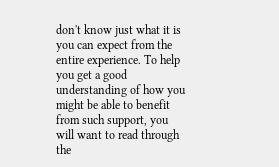don't know just what it is you can expect from the entire experience. To help you get a good understanding of how you might be able to benefit from such support, you will want to read through the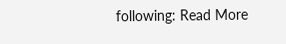following: Read More